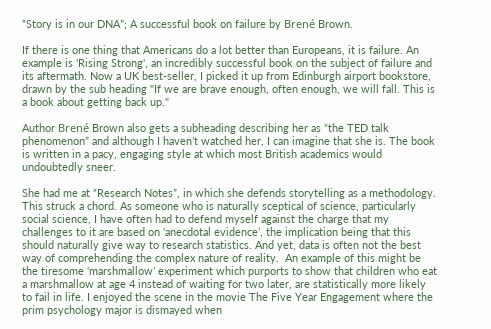“Story is in our DNA”; A successful book on failure by Brené Brown.

If there is one thing that Americans do a lot better than Europeans, it is failure. An example is 'Rising Strong', an incredibly successful book on the subject of failure and its aftermath. Now a UK best-seller, I picked it up from Edinburgh airport bookstore, drawn by the sub heading "If we are brave enough, often enough, we will fall. This is a book about getting back up."

Author Brené Brown also gets a subheading describing her as “the TED talk phenomenon” and although I haven’t watched her, I can imagine that she is. The book is written in a pacy, engaging style at which most British academics would undoubtedly sneer.

She had me at “Research Notes”, in which she defends storytelling as a methodology. This struck a chord. As someone who is naturally sceptical of science, particularly social science, I have often had to defend myself against the charge that my challenges to it are based on ‘anecdotal evidence’, the implication being that this should naturally give way to research statistics. And yet, data is often not the best way of comprehending the complex nature of reality.  An example of this might be the tiresome ‘marshmallow’ experiment which purports to show that children who eat a marshmallow at age 4 instead of waiting for two later, are statistically more likely to fail in life. I enjoyed the scene in the movie The Five Year Engagement where the prim psychology major is dismayed when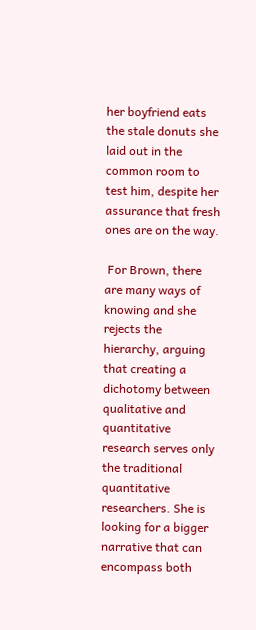her boyfriend eats the stale donuts she laid out in the common room to test him, despite her assurance that fresh ones are on the way.

 For Brown, there are many ways of knowing and she rejects the hierarchy, arguing that creating a dichotomy between qualitative and quantitative research serves only the traditional quantitative researchers. She is looking for a bigger narrative that can encompass both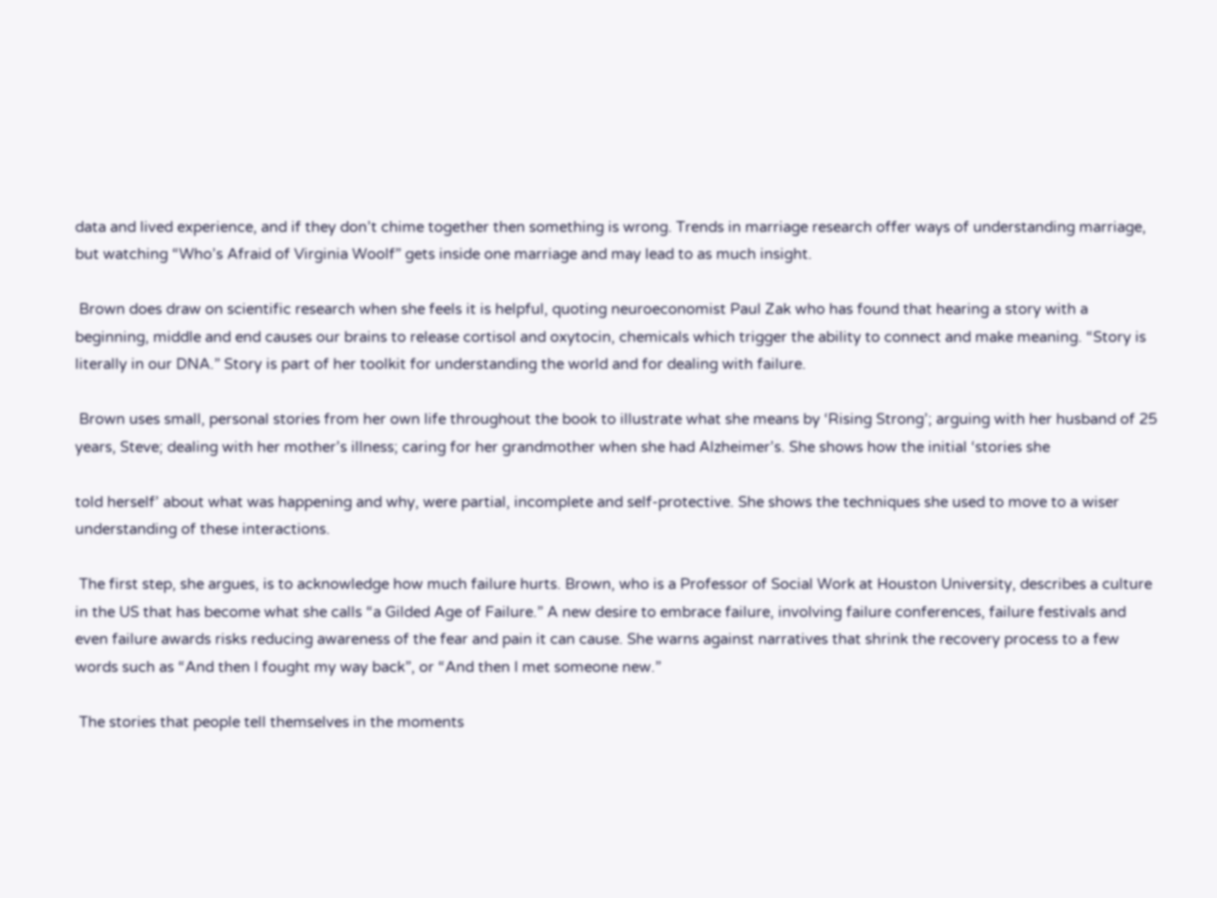data and lived experience, and if they don’t chime together then something is wrong. Trends in marriage research offer ways of understanding marriage, but watching “Who’s Afraid of Virginia Woolf” gets inside one marriage and may lead to as much insight.

 Brown does draw on scientific research when she feels it is helpful, quoting neuroeconomist Paul Zak who has found that hearing a story with a beginning, middle and end causes our brains to release cortisol and oxytocin, chemicals which trigger the ability to connect and make meaning. “Story is literally in our DNA.” Story is part of her toolkit for understanding the world and for dealing with failure.

 Brown uses small, personal stories from her own life throughout the book to illustrate what she means by ‘Rising Strong’; arguing with her husband of 25 years, Steve; dealing with her mother’s illness; caring for her grandmother when she had Alzheimer’s. She shows how the initial ‘stories she

told herself’ about what was happening and why, were partial, incomplete and self-protective. She shows the techniques she used to move to a wiser understanding of these interactions.

 The first step, she argues, is to acknowledge how much failure hurts. Brown, who is a Professor of Social Work at Houston University, describes a culture in the US that has become what she calls “a Gilded Age of Failure.” A new desire to embrace failure, involving failure conferences, failure festivals and even failure awards risks reducing awareness of the fear and pain it can cause. She warns against narratives that shrink the recovery process to a few words such as “And then I fought my way back”, or “And then I met someone new.”

 The stories that people tell themselves in the moments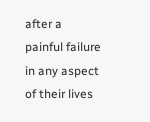after a painful failure in any aspect of their lives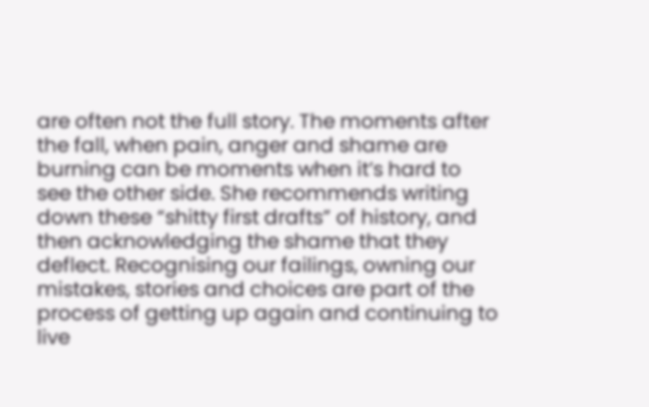are often not the full story. The moments after the fall, when pain, anger and shame are burning can be moments when it’s hard to see the other side. She recommends writing down these “shitty first drafts” of history, and then acknowledging the shame that they deflect. Recognising our failings, owning our mistakes, stories and choices are part of the process of getting up again and continuing to live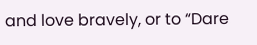and love bravely, or to “Dare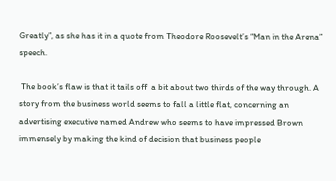Greatly”, as she has it in a quote from Theodore Roosevelt’s “Man in the Arena” speech.

 The book’s flaw is that it tails off  a bit about two thirds of the way through. A story from the business world seems to fall a little flat, concerning an advertising executive named Andrew who seems to have impressed Brown immensely by making the kind of decision that business people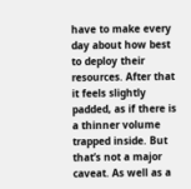have to make every day about how best to deploy their resources. After that it feels slightly padded, as if there is a thinner volume trapped inside. But that’s not a major caveat. As well as a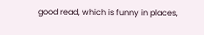good read, which is funny in places,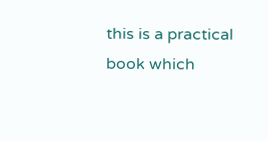this is a practical book which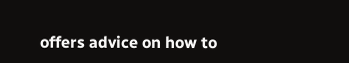offers advice on how to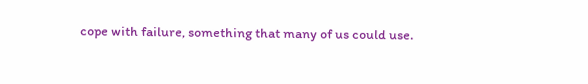cope with failure, something that many of us could use.